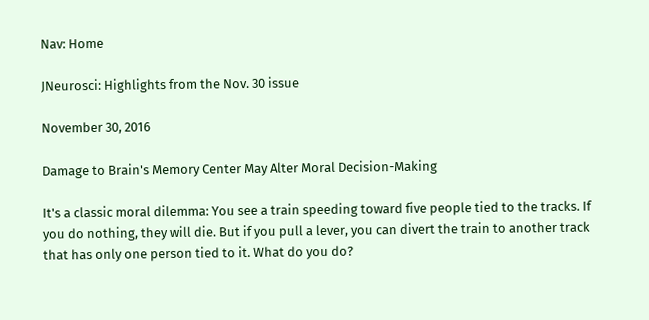Nav: Home

JNeurosci: Highlights from the Nov. 30 issue

November 30, 2016

Damage to Brain's Memory Center May Alter Moral Decision-Making

It's a classic moral dilemma: You see a train speeding toward five people tied to the tracks. If you do nothing, they will die. But if you pull a lever, you can divert the train to another track that has only one person tied to it. What do you do?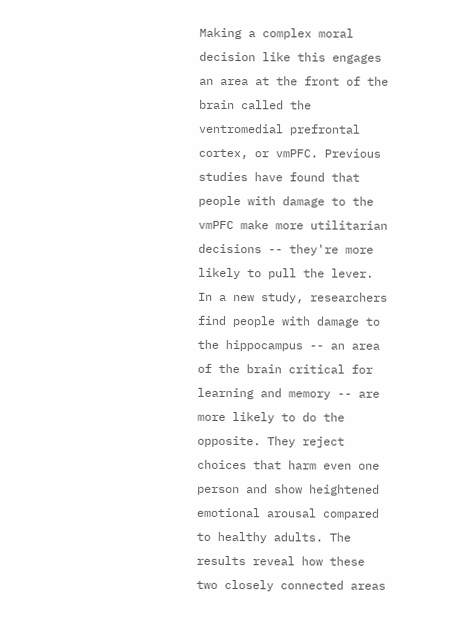Making a complex moral decision like this engages an area at the front of the brain called the ventromedial prefrontal cortex, or vmPFC. Previous studies have found that people with damage to the vmPFC make more utilitarian decisions -- they're more likely to pull the lever. In a new study, researchers find people with damage to the hippocampus -- an area of the brain critical for learning and memory -- are more likely to do the opposite. They reject choices that harm even one person and show heightened emotional arousal compared to healthy adults. The results reveal how these two closely connected areas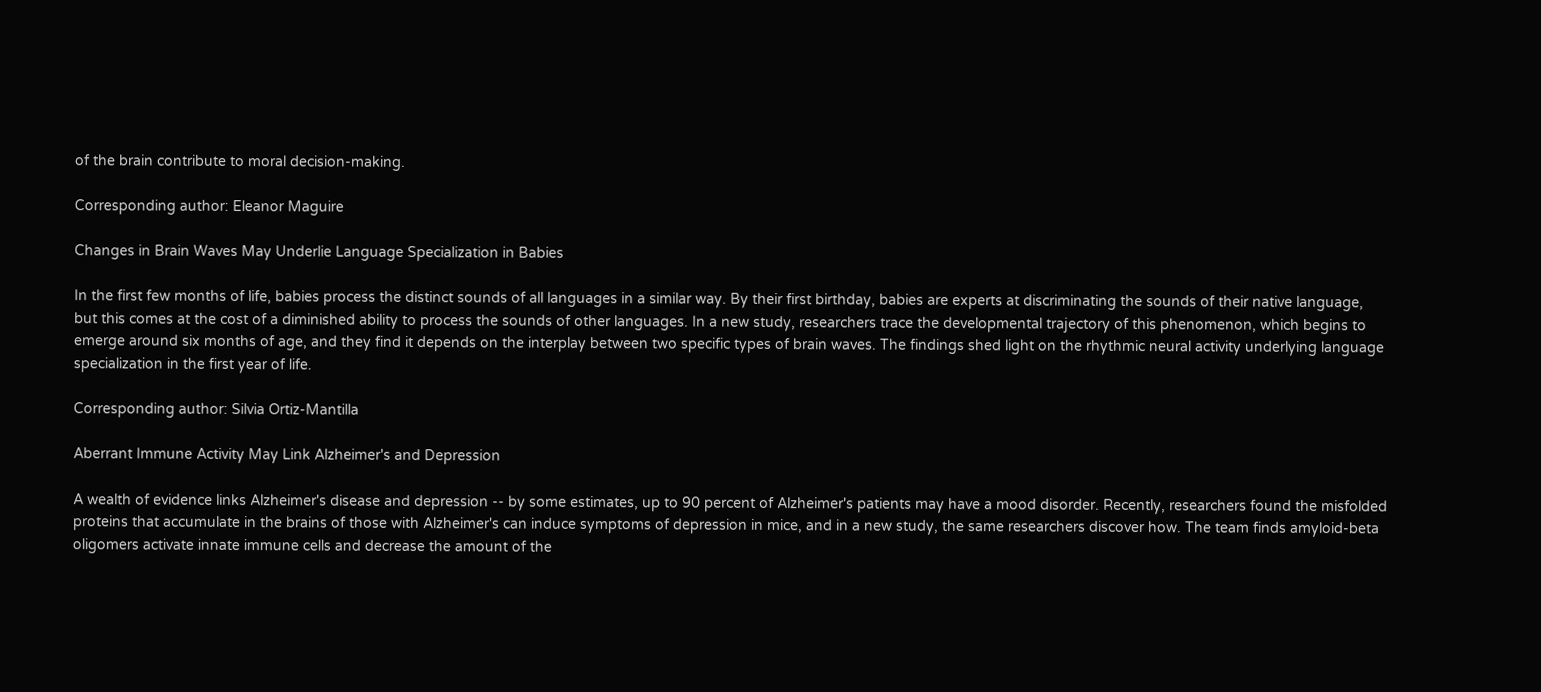of the brain contribute to moral decision-making.

Corresponding author: Eleanor Maguire

Changes in Brain Waves May Underlie Language Specialization in Babies

In the first few months of life, babies process the distinct sounds of all languages in a similar way. By their first birthday, babies are experts at discriminating the sounds of their native language, but this comes at the cost of a diminished ability to process the sounds of other languages. In a new study, researchers trace the developmental trajectory of this phenomenon, which begins to emerge around six months of age, and they find it depends on the interplay between two specific types of brain waves. The findings shed light on the rhythmic neural activity underlying language specialization in the first year of life.

Corresponding author: Silvia Ortiz-Mantilla

Aberrant Immune Activity May Link Alzheimer's and Depression

A wealth of evidence links Alzheimer's disease and depression -- by some estimates, up to 90 percent of Alzheimer's patients may have a mood disorder. Recently, researchers found the misfolded proteins that accumulate in the brains of those with Alzheimer's can induce symptoms of depression in mice, and in a new study, the same researchers discover how. The team finds amyloid-beta oligomers activate innate immune cells and decrease the amount of the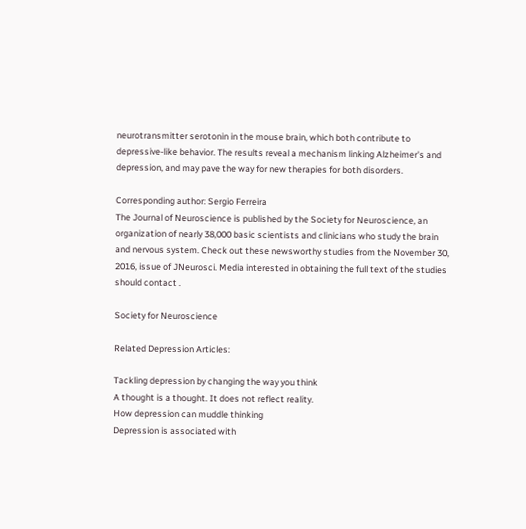neurotransmitter serotonin in the mouse brain, which both contribute to depressive-like behavior. The results reveal a mechanism linking Alzheimer's and depression, and may pave the way for new therapies for both disorders.

Corresponding author: Sergio Ferreira
The Journal of Neuroscience is published by the Society for Neuroscience, an organization of nearly 38,000 basic scientists and clinicians who study the brain and nervous system. Check out these newsworthy studies from the November 30, 2016, issue of JNeurosci. Media interested in obtaining the full text of the studies should contact .

Society for Neuroscience

Related Depression Articles:

Tackling depression by changing the way you think
A thought is a thought. It does not reflect reality.
How depression can muddle thinking
Depression is associated with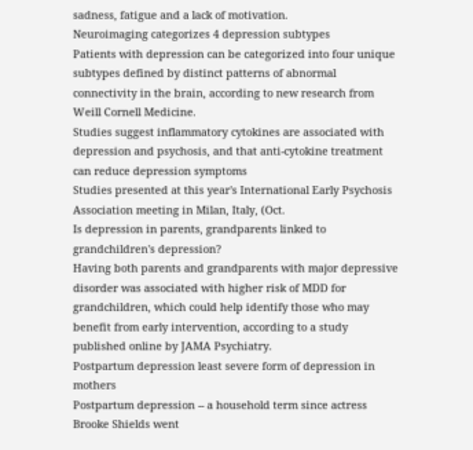sadness, fatigue and a lack of motivation.
Neuroimaging categorizes 4 depression subtypes
Patients with depression can be categorized into four unique subtypes defined by distinct patterns of abnormal connectivity in the brain, according to new research from Weill Cornell Medicine.
Studies suggest inflammatory cytokines are associated with depression and psychosis, and that anti-cytokine treatment can reduce depression symptoms
Studies presented at this year's International Early Psychosis Association meeting in Milan, Italy, (Oct.
Is depression in parents, grandparents linked to grandchildren's depression?
Having both parents and grandparents with major depressive disorder was associated with higher risk of MDD for grandchildren, which could help identify those who may benefit from early intervention, according to a study published online by JAMA Psychiatry.
Postpartum depression least severe form of depression in mothers
Postpartum depression -- a household term since actress Brooke Shields went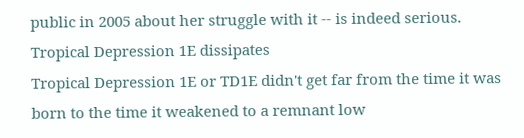public in 2005 about her struggle with it -- is indeed serious.
Tropical Depression 1E dissipates
Tropical Depression 1E or TD1E didn't get far from the time it was born to the time it weakened to a remnant low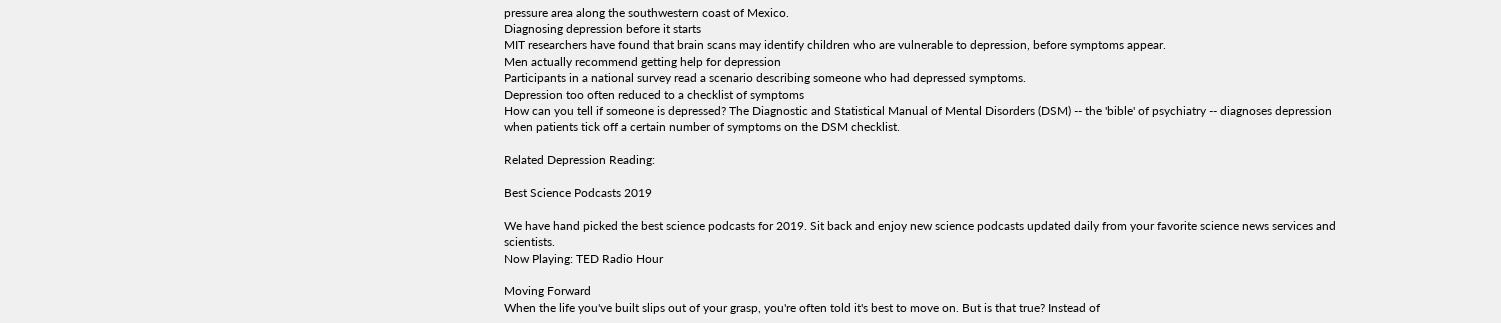pressure area along the southwestern coast of Mexico.
Diagnosing depression before it starts
MIT researchers have found that brain scans may identify children who are vulnerable to depression, before symptoms appear.
Men actually recommend getting help for depression
Participants in a national survey read a scenario describing someone who had depressed symptoms.
Depression too often reduced to a checklist of symptoms
How can you tell if someone is depressed? The Diagnostic and Statistical Manual of Mental Disorders (DSM) -- the 'bible' of psychiatry -- diagnoses depression when patients tick off a certain number of symptoms on the DSM checklist.

Related Depression Reading:

Best Science Podcasts 2019

We have hand picked the best science podcasts for 2019. Sit back and enjoy new science podcasts updated daily from your favorite science news services and scientists.
Now Playing: TED Radio Hour

Moving Forward
When the life you've built slips out of your grasp, you're often told it's best to move on. But is that true? Instead of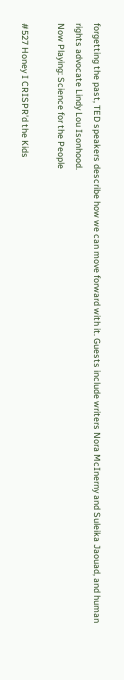forgetting the past, TED speakers describe how we can move forward with it. Guests include writers Nora McInerny and Suleika Jaouad, and human rights advocate Lindy Lou Isonhood.
Now Playing: Science for the People

#527 Honey I CRISPR'd the Kids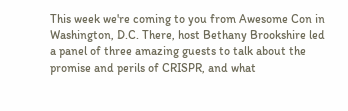This week we're coming to you from Awesome Con in Washington, D.C. There, host Bethany Brookshire led a panel of three amazing guests to talk about the promise and perils of CRISPR, and what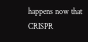happens now that CRISPR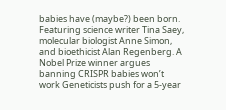babies have (maybe?) been born. Featuring science writer Tina Saey, molecular biologist Anne Simon, and bioethicist Alan Regenberg. A Nobel Prize winner argues banning CRISPR babies won’t work Geneticists push for a 5-year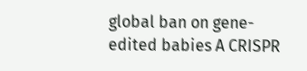global ban on gene-edited babies A CRISPR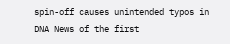spin-off causes unintended typos in DNA News of the first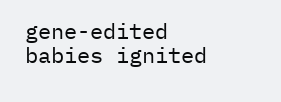gene-edited babies ignited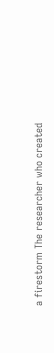a firestorm The researcher who created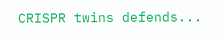CRISPR twins defends...